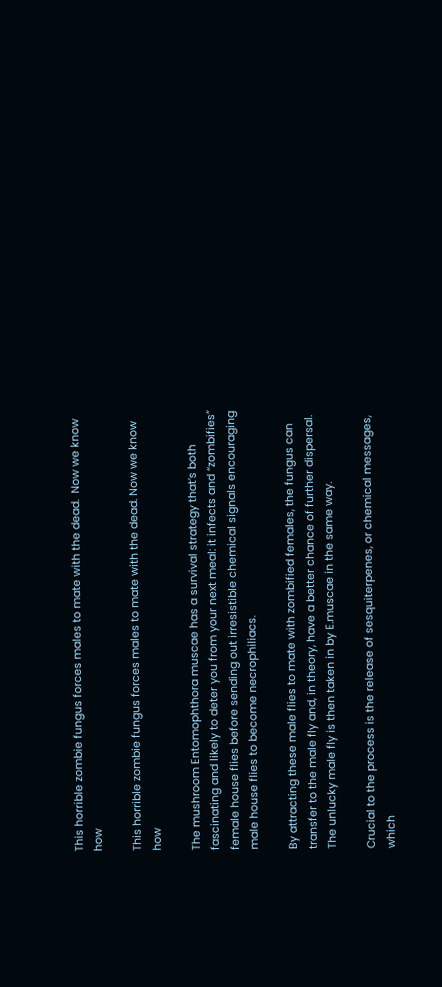This horrible zombie fungus forces males to mate with the dead.  Now we know how

This horrible zombie fungus forces males to mate with the dead. Now we know how

The mushroom Entomophthora muscae has a survival strategy that’s both fascinating and likely to deter you from your next meal: it infects and “zombifies” female house flies before sending out irresistible chemical signals encouraging male house flies to become necrophiliacs.

By attracting these male flies to mate with zombified females, the fungus can transfer to the male fly and, in theory, have a better chance of further dispersal. The unlucky male fly is then taken in by E.muscae in the same way.

Crucial to the process is the release of sesquiterpenes, or chemical messages, which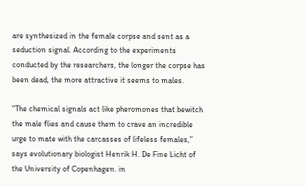are synthesized in the female corpse and sent as a seduction signal. According to the experiments conducted by the researchers, the longer the corpse has been dead, the more attractive it seems to males.

“The chemical signals act like pheromones that bewitch the male flies and cause them to crave an incredible urge to mate with the carcasses of lifeless females,” says evolutionary biologist Henrik H. De Fine Licht of the University of Copenhagen. in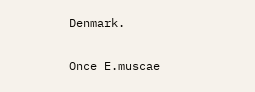Denmark.

Once E.muscae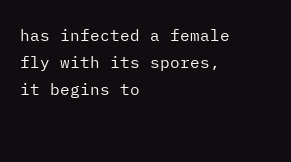has infected a female fly with its spores, it begins to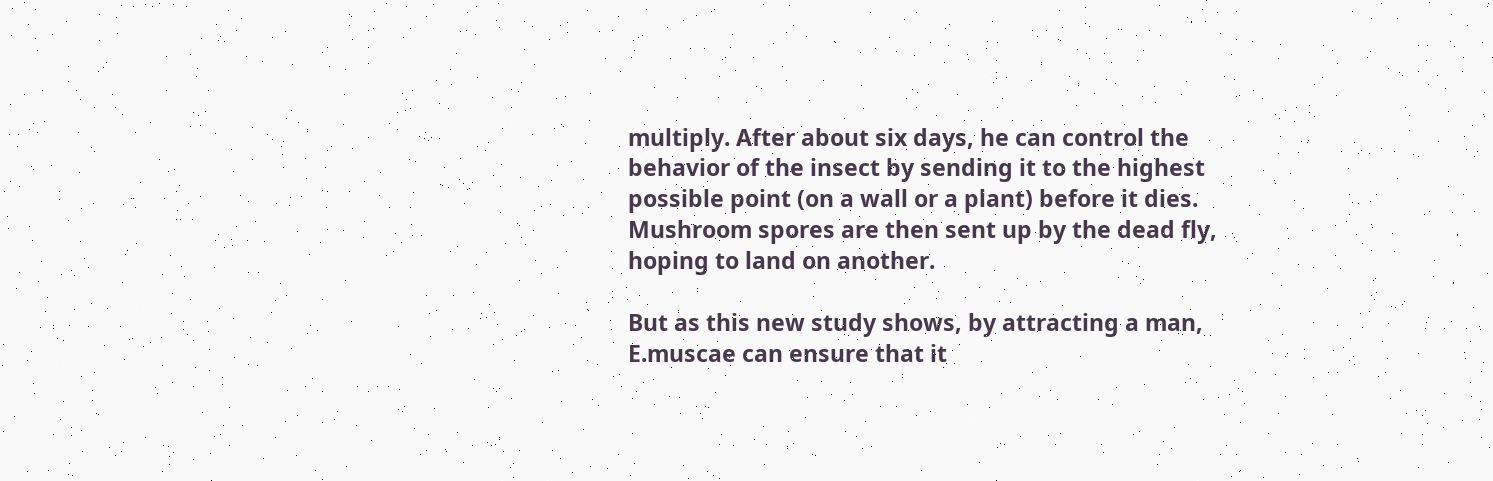multiply. After about six days, he can control the behavior of the insect by sending it to the highest possible point (on a wall or a plant) before it dies. Mushroom spores are then sent up by the dead fly, hoping to land on another.

But as this new study shows, by attracting a man, E.muscae can ensure that it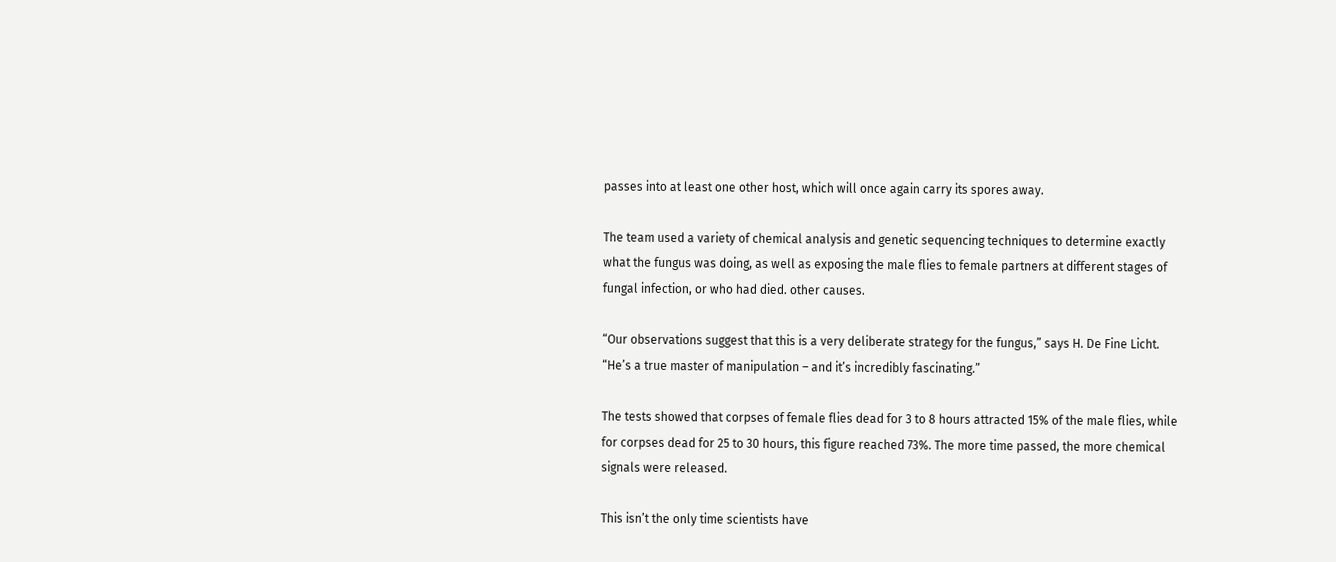passes into at least one other host, which will once again carry its spores away.

The team used a variety of chemical analysis and genetic sequencing techniques to determine exactly what the fungus was doing, as well as exposing the male flies to female partners at different stages of fungal infection, or who had died. other causes.

“Our observations suggest that this is a very deliberate strategy for the fungus,” says H. De Fine Licht. “He’s a true master of manipulation – and it’s incredibly fascinating.”

The tests showed that corpses of female flies dead for 3 to 8 hours attracted 15% of the male flies, while for corpses dead for 25 to 30 hours, this figure reached 73%. The more time passed, the more chemical signals were released.

This isn’t the only time scientists have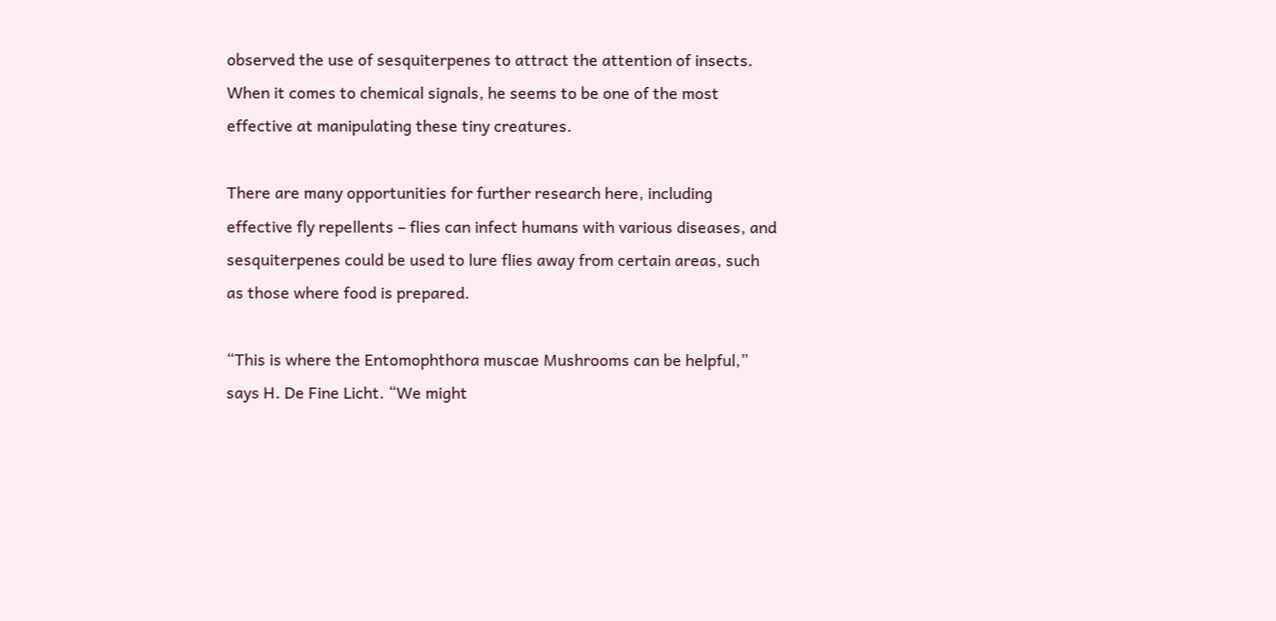observed the use of sesquiterpenes to attract the attention of insects. When it comes to chemical signals, he seems to be one of the most effective at manipulating these tiny creatures.

There are many opportunities for further research here, including effective fly repellents – flies can infect humans with various diseases, and sesquiterpenes could be used to lure flies away from certain areas, such as those where food is prepared.

“This is where the Entomophthora muscae Mushrooms can be helpful,” says H. De Fine Licht. “We might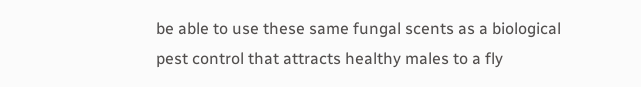be able to use these same fungal scents as a biological pest control that attracts healthy males to a fly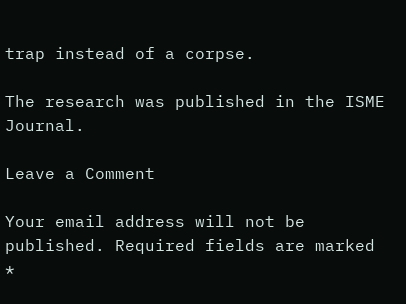trap instead of a corpse.

The research was published in the ISME Journal.

Leave a Comment

Your email address will not be published. Required fields are marked *